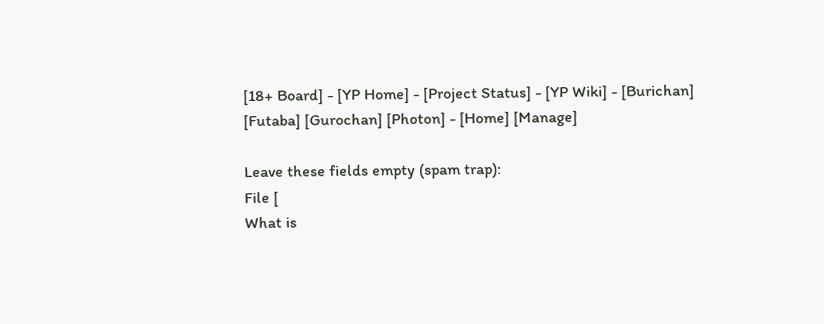[18+ Board] - [YP Home] - [Project Status] - [YP Wiki] - [Burichan] [Futaba] [Gurochan] [Photon] - [Home] [Manage]

Leave these fields empty (spam trap):
File [
What is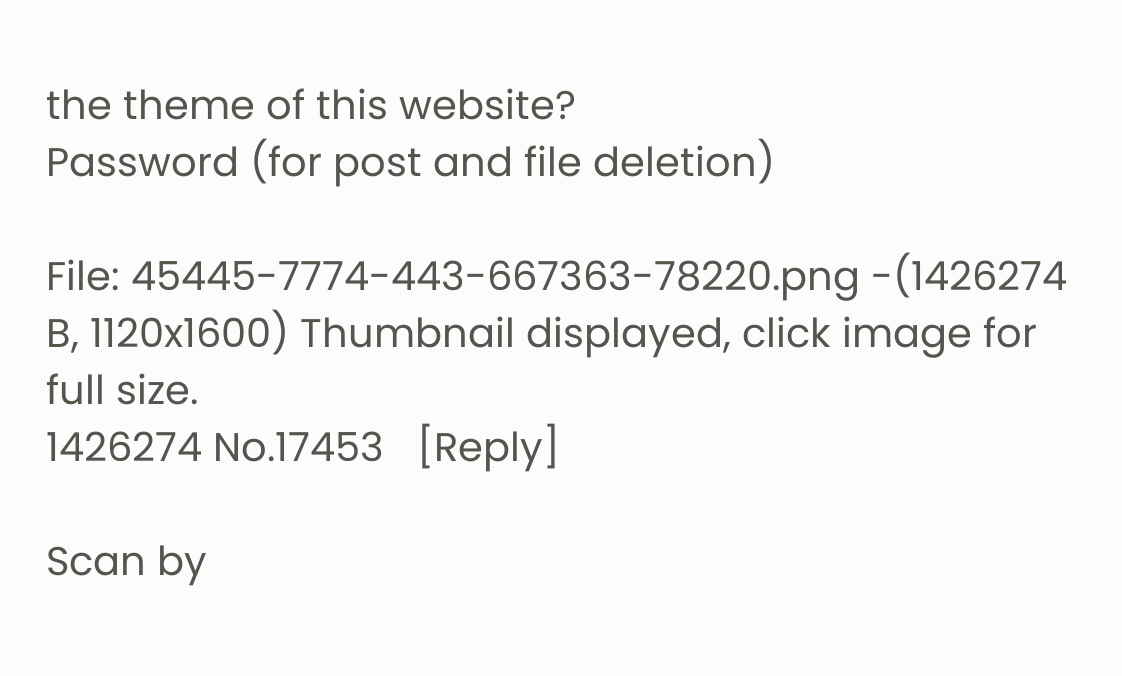the theme of this website?
Password (for post and file deletion)

File: 45445-7774-443-667363-78220.png -(1426274 B, 1120x1600) Thumbnail displayed, click image for full size.
1426274 No.17453   [Reply]

Scan by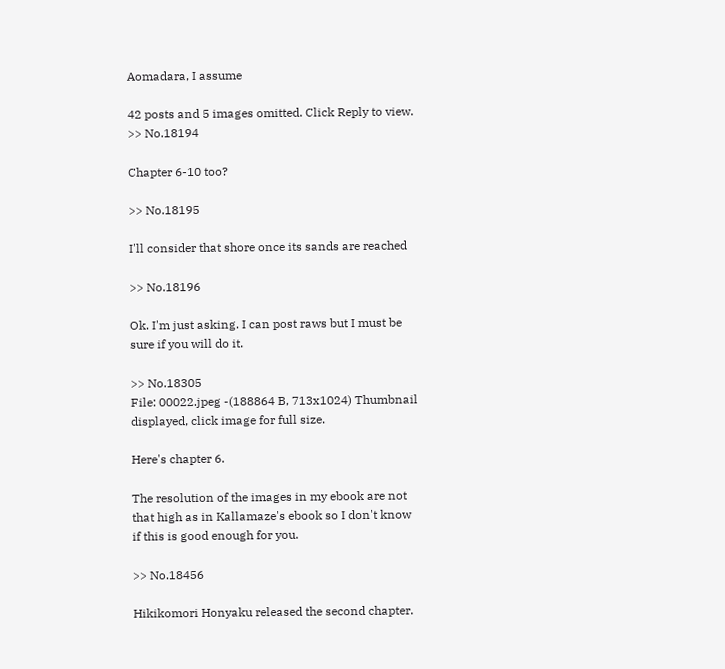Aomadara, I assume

42 posts and 5 images omitted. Click Reply to view.
>> No.18194

Chapter 6-10 too?

>> No.18195

I'll consider that shore once its sands are reached

>> No.18196

Ok. I'm just asking. I can post raws but I must be sure if you will do it.

>> No.18305
File: 00022.jpeg -(188864 B, 713x1024) Thumbnail displayed, click image for full size.

Here's chapter 6.

The resolution of the images in my ebook are not that high as in Kallamaze's ebook so I don't know if this is good enough for you.

>> No.18456

Hikikomori Honyaku released the second chapter.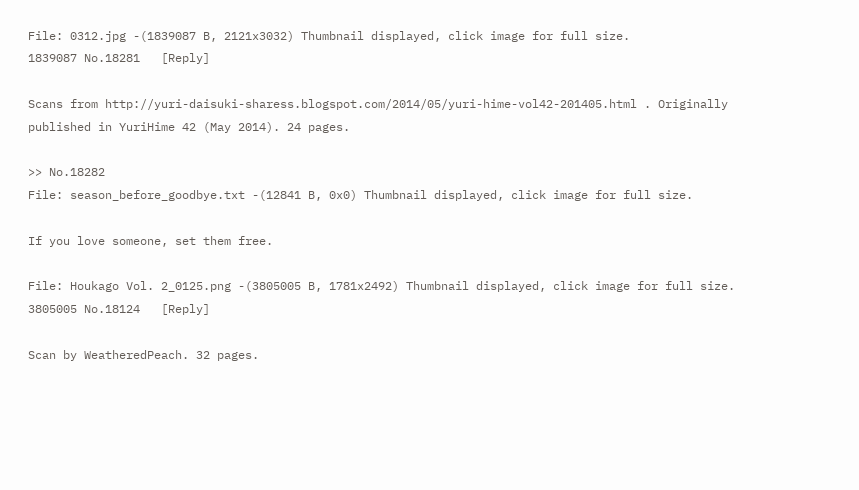File: 0312.jpg -(1839087 B, 2121x3032) Thumbnail displayed, click image for full size.
1839087 No.18281   [Reply]

Scans from http://yuri-daisuki-sharess.blogspot.com/2014/05/yuri-hime-vol42-201405.html . Originally published in YuriHime 42 (May 2014). 24 pages.

>> No.18282
File: season_before_goodbye.txt -(12841 B, 0x0) Thumbnail displayed, click image for full size.

If you love someone, set them free.

File: Houkago Vol. 2_0125.png -(3805005 B, 1781x2492) Thumbnail displayed, click image for full size.
3805005 No.18124   [Reply]

Scan by WeatheredPeach. 32 pages.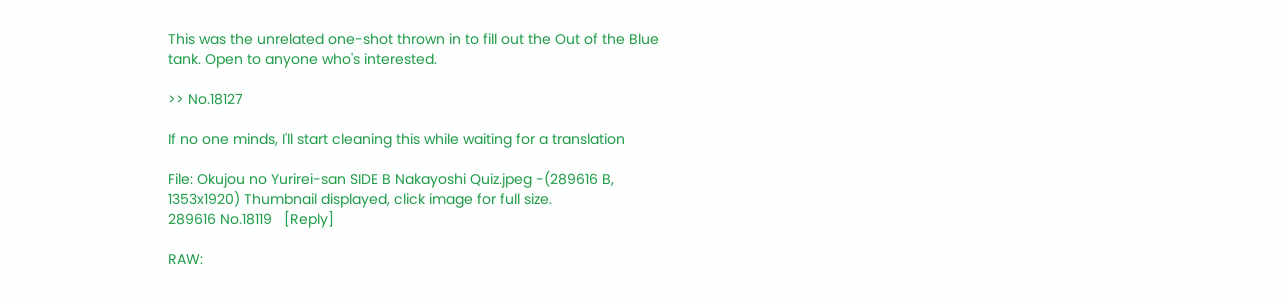This was the unrelated one-shot thrown in to fill out the Out of the Blue tank. Open to anyone who's interested.

>> No.18127

If no one minds, I'll start cleaning this while waiting for a translation

File: Okujou no Yurirei-san SIDE B Nakayoshi Quiz.jpeg -(289616 B, 1353x1920) Thumbnail displayed, click image for full size.
289616 No.18119   [Reply]

RAW: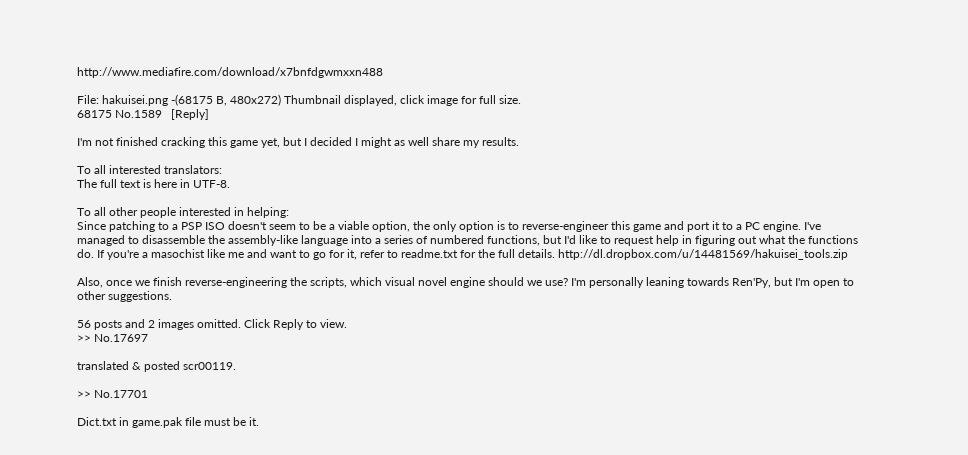http://www.mediafire.com/download/x7bnfdgwmxxn488

File: hakuisei.png -(68175 B, 480x272) Thumbnail displayed, click image for full size.
68175 No.1589   [Reply]

I'm not finished cracking this game yet, but I decided I might as well share my results.

To all interested translators:
The full text is here in UTF-8.

To all other people interested in helping:
Since patching to a PSP ISO doesn't seem to be a viable option, the only option is to reverse-engineer this game and port it to a PC engine. I've managed to disassemble the assembly-like language into a series of numbered functions, but I'd like to request help in figuring out what the functions do. If you're a masochist like me and want to go for it, refer to readme.txt for the full details. http://dl.dropbox.com/u/14481569/hakuisei_tools.zip

Also, once we finish reverse-engineering the scripts, which visual novel engine should we use? I'm personally leaning towards Ren'Py, but I'm open to other suggestions.

56 posts and 2 images omitted. Click Reply to view.
>> No.17697

translated & posted scr00119.

>> No.17701

Dict.txt in game.pak file must be it.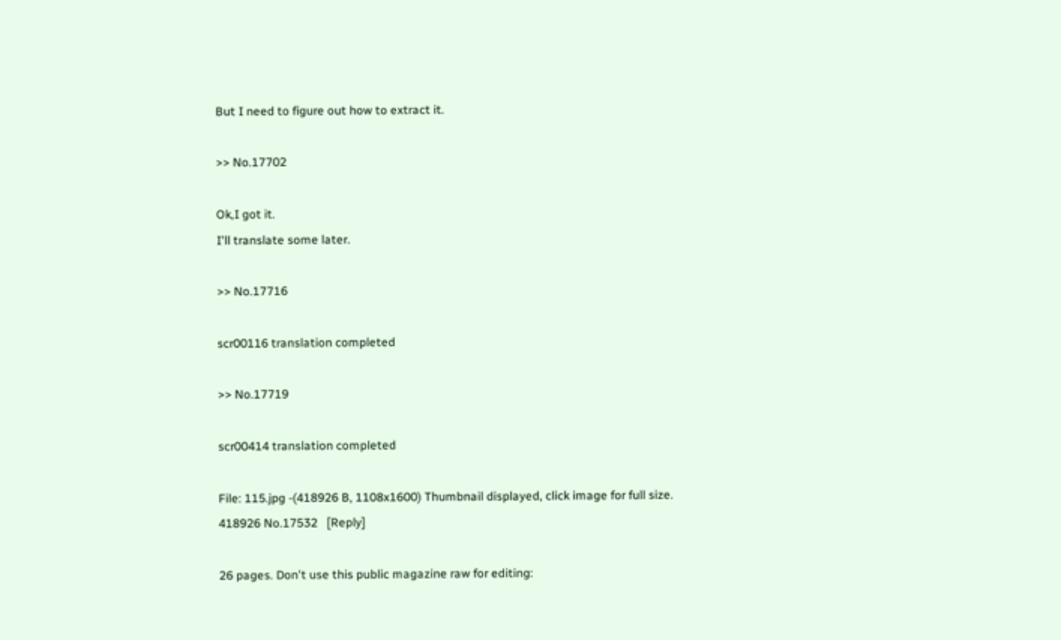But I need to figure out how to extract it.

>> No.17702

Ok,I got it.
I'll translate some later.

>> No.17716

scr00116 translation completed

>> No.17719

scr00414 translation completed

File: 115.jpg -(418926 B, 1108x1600) Thumbnail displayed, click image for full size.
418926 No.17532   [Reply]

26 pages. Don't use this public magazine raw for editing: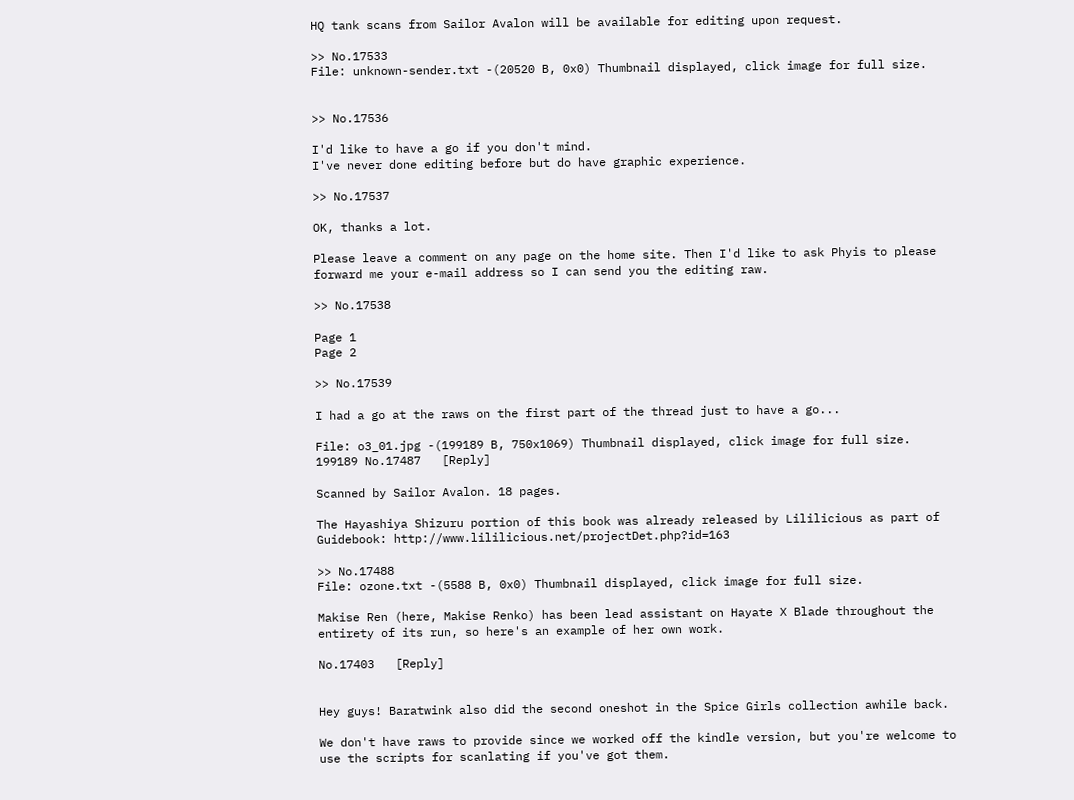HQ tank scans from Sailor Avalon will be available for editing upon request.

>> No.17533
File: unknown-sender.txt -(20520 B, 0x0) Thumbnail displayed, click image for full size.


>> No.17536

I'd like to have a go if you don't mind.
I've never done editing before but do have graphic experience.

>> No.17537

OK, thanks a lot.

Please leave a comment on any page on the home site. Then I'd like to ask Phyis to please forward me your e-mail address so I can send you the editing raw.

>> No.17538

Page 1
Page 2

>> No.17539

I had a go at the raws on the first part of the thread just to have a go...

File: o3_01.jpg -(199189 B, 750x1069) Thumbnail displayed, click image for full size.
199189 No.17487   [Reply]

Scanned by Sailor Avalon. 18 pages.

The Hayashiya Shizuru portion of this book was already released by Lililicious as part of Guidebook: http://www.lililicious.net/projectDet.php?id=163

>> No.17488
File: ozone.txt -(5588 B, 0x0) Thumbnail displayed, click image for full size.

Makise Ren (here, Makise Renko) has been lead assistant on Hayate X Blade throughout the entirety of its run, so here's an example of her own work.

No.17403   [Reply]


Hey guys! Baratwink also did the second oneshot in the Spice Girls collection awhile back.

We don't have raws to provide since we worked off the kindle version, but you're welcome to use the scripts for scanlating if you've got them.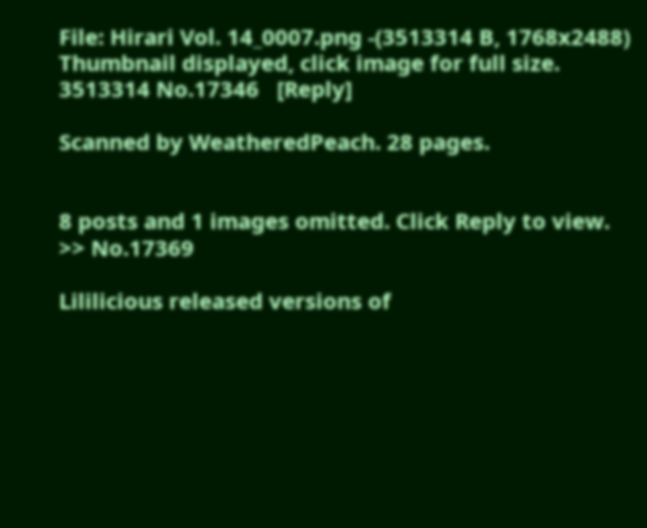File: Hirari Vol. 14_0007.png -(3513314 B, 1768x2488) Thumbnail displayed, click image for full size.
3513314 No.17346   [Reply]

Scanned by WeatheredPeach. 28 pages.


8 posts and 1 images omitted. Click Reply to view.
>> No.17369

Lililicious released versions of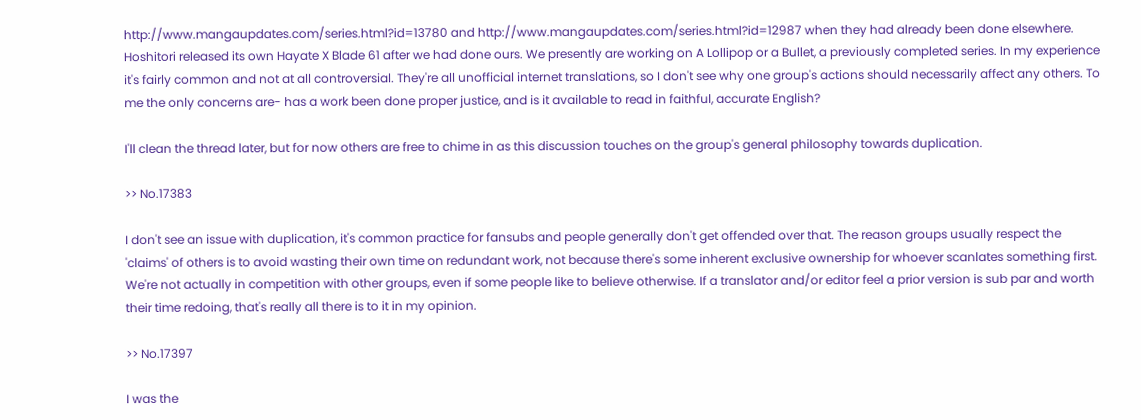http://www.mangaupdates.com/series.html?id=13780 and http://www.mangaupdates.com/series.html?id=12987 when they had already been done elsewhere. Hoshitori released its own Hayate X Blade 61 after we had done ours. We presently are working on A Lollipop or a Bullet, a previously completed series. In my experience it's fairly common and not at all controversial. They're all unofficial internet translations, so I don't see why one group's actions should necessarily affect any others. To me the only concerns are- has a work been done proper justice, and is it available to read in faithful, accurate English?

I'll clean the thread later, but for now others are free to chime in as this discussion touches on the group's general philosophy towards duplication.

>> No.17383

I don't see an issue with duplication, it's common practice for fansubs and people generally don't get offended over that. The reason groups usually respect the 'claims' of others is to avoid wasting their own time on redundant work, not because there's some inherent exclusive ownership for whoever scanlates something first. We're not actually in competition with other groups, even if some people like to believe otherwise. If a translator and/or editor feel a prior version is sub par and worth their time redoing, that's really all there is to it in my opinion.

>> No.17397

I was the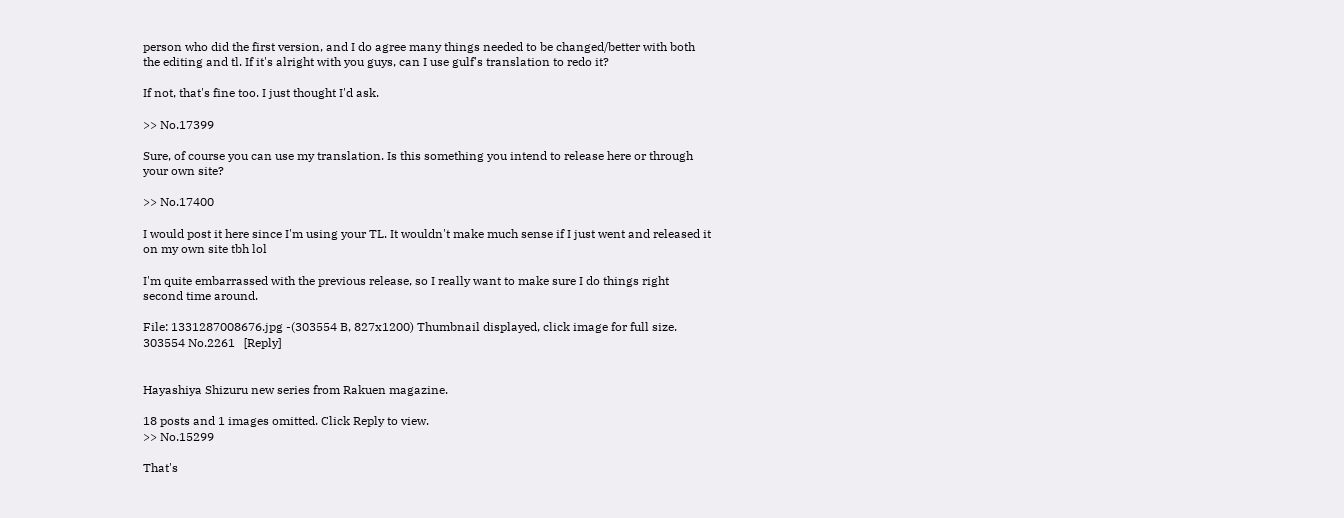person who did the first version, and I do agree many things needed to be changed/better with both the editing and tl. If it's alright with you guys, can I use gulf's translation to redo it?

If not, that's fine too. I just thought I'd ask.

>> No.17399

Sure, of course you can use my translation. Is this something you intend to release here or through your own site?

>> No.17400

I would post it here since I'm using your TL. It wouldn't make much sense if I just went and released it on my own site tbh lol

I'm quite embarrassed with the previous release, so I really want to make sure I do things right second time around.

File: 1331287008676.jpg -(303554 B, 827x1200) Thumbnail displayed, click image for full size.
303554 No.2261   [Reply]


Hayashiya Shizuru new series from Rakuen magazine.

18 posts and 1 images omitted. Click Reply to view.
>> No.15299

That's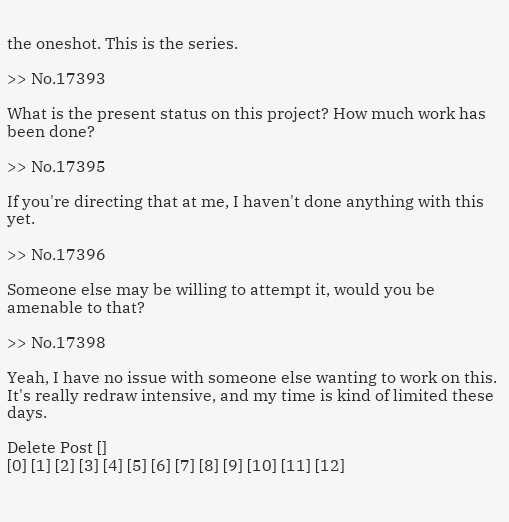the oneshot. This is the series.

>> No.17393

What is the present status on this project? How much work has been done?

>> No.17395

If you're directing that at me, I haven't done anything with this yet.

>> No.17396

Someone else may be willing to attempt it, would you be amenable to that?

>> No.17398

Yeah, I have no issue with someone else wanting to work on this. It's really redraw intensive, and my time is kind of limited these days.

Delete Post []
[0] [1] [2] [3] [4] [5] [6] [7] [8] [9] [10] [11] [12]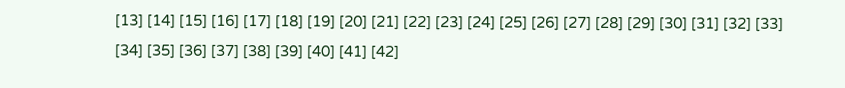[13] [14] [15] [16] [17] [18] [19] [20] [21] [22] [23] [24] [25] [26] [27] [28] [29] [30] [31] [32] [33] [34] [35] [36] [37] [38] [39] [40] [41] [42]